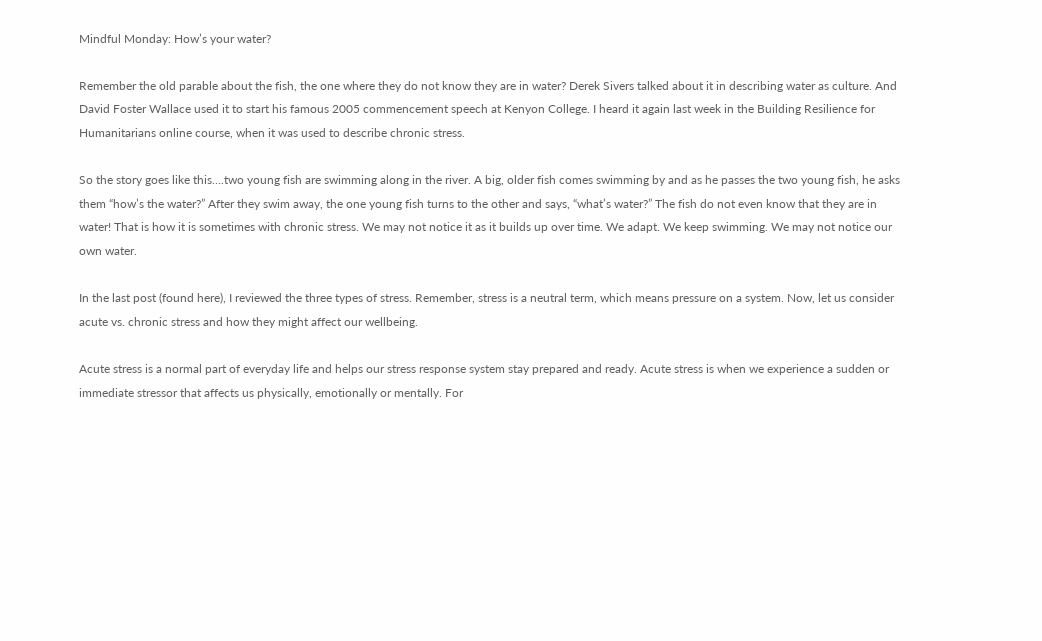Mindful Monday: How’s your water?

Remember the old parable about the fish, the one where they do not know they are in water? Derek Sivers talked about it in describing water as culture. And David Foster Wallace used it to start his famous 2005 commencement speech at Kenyon College. I heard it again last week in the Building Resilience for Humanitarians online course, when it was used to describe chronic stress.

So the story goes like this….two young fish are swimming along in the river. A big, older fish comes swimming by and as he passes the two young fish, he asks them “how’s the water?” After they swim away, the one young fish turns to the other and says, “what’s water?” The fish do not even know that they are in water! That is how it is sometimes with chronic stress. We may not notice it as it builds up over time. We adapt. We keep swimming. We may not notice our own water.

In the last post (found here), I reviewed the three types of stress. Remember, stress is a neutral term, which means pressure on a system. Now, let us consider acute vs. chronic stress and how they might affect our wellbeing.

Acute stress is a normal part of everyday life and helps our stress response system stay prepared and ready. Acute stress is when we experience a sudden or immediate stressor that affects us physically, emotionally or mentally. For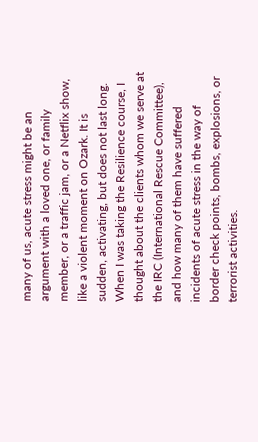many of us, acute stress might be an argument with a loved one, or family member, or a traffic jam, or a Netflix show, like a violent moment on Ozark. It is sudden, activating, but does not last long. When I was taking the Resilience course, I thought about the clients whom we serve at the IRC (International Rescue Committee), and how many of them have suffered incidents of acute stress in the way of border check points, bombs, explosions, or terrorist activities.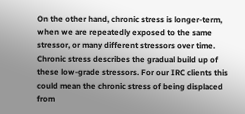On the other hand, chronic stress is longer-term, when we are repeatedly exposed to the same stressor, or many different stressors over time. Chronic stress describes the gradual build up of these low-grade stressors. For our IRC clients this could mean the chronic stress of being displaced from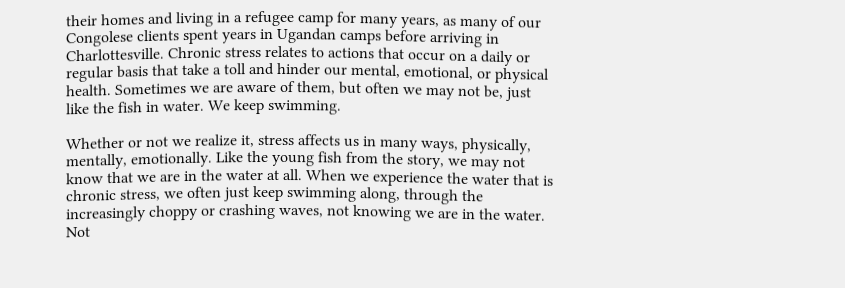their homes and living in a refugee camp for many years, as many of our Congolese clients spent years in Ugandan camps before arriving in Charlottesville. Chronic stress relates to actions that occur on a daily or regular basis that take a toll and hinder our mental, emotional, or physical health. Sometimes we are aware of them, but often we may not be, just like the fish in water. We keep swimming.

Whether or not we realize it, stress affects us in many ways, physically, mentally, emotionally. Like the young fish from the story, we may not know that we are in the water at all. When we experience the water that is chronic stress, we often just keep swimming along, through the increasingly choppy or crashing waves, not knowing we are in the water. Not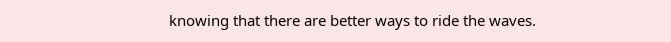knowing that there are better ways to ride the waves.